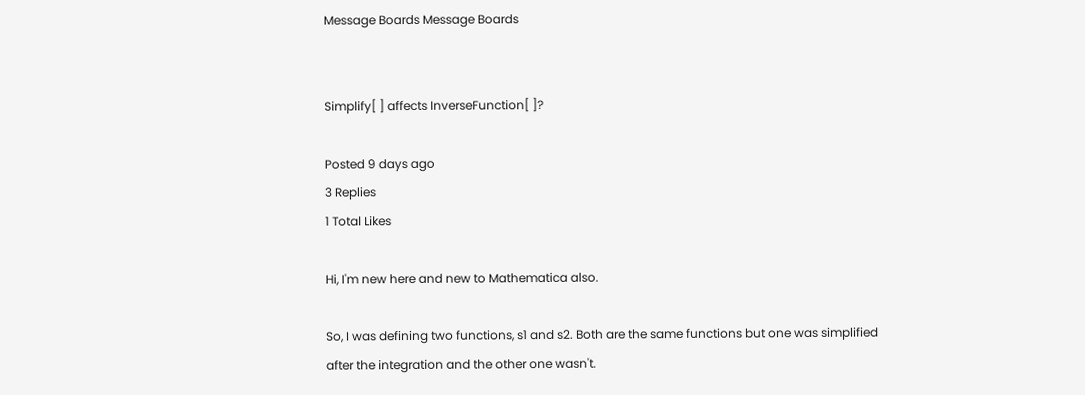Message Boards Message Boards


Simplify[ ] affects InverseFunction[ ]?

Posted 9 days ago
3 Replies
1 Total Likes

Hi, I'm new here and new to Mathematica also.

So, I was defining two functions, s1 and s2. Both are the same functions but one was simplified after the integration and the other one wasn't.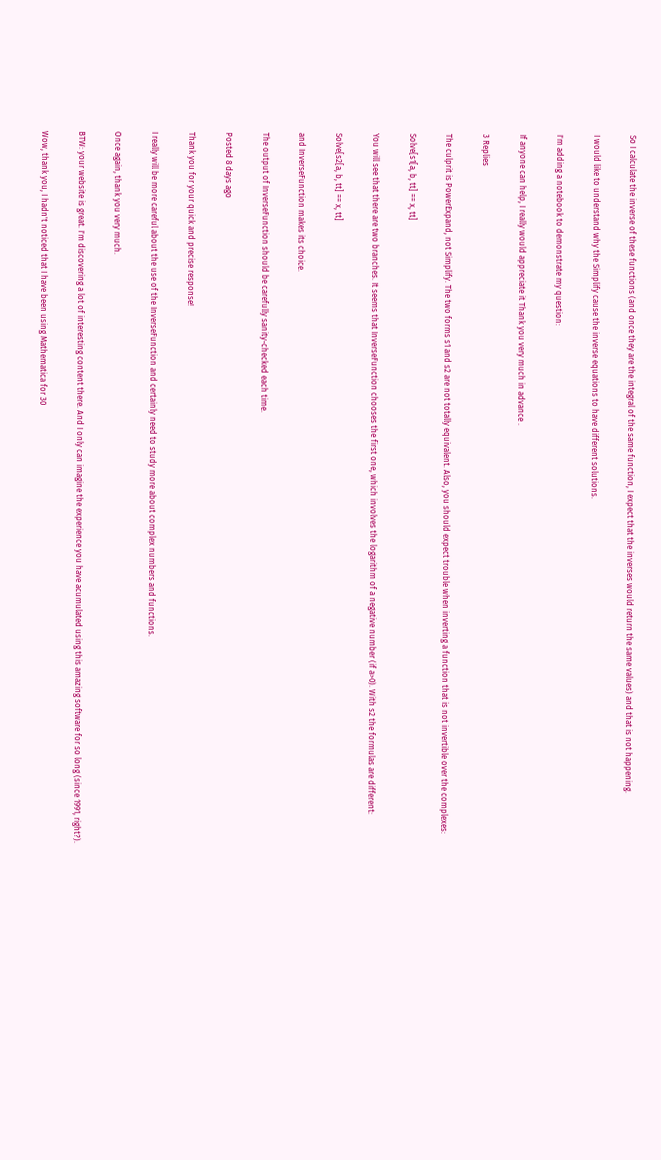So I calculate the inverse of these functions (and once they are the integral of the same function, I expect that the inverses would return the same values) and that is not happening.

I would like to understand why the Simplify cause the inverse equations to have different solutions.

I'm adding a notebook to demonstrate my question:

If anyone can help, I really would appreciate it Thank you very much in advance .

3 Replies

The culprit is PowerExpand, not Simplify. The two forms s1 and s2 are not totally equivalent. Also, you should expect trouble when inverting a function that is not invertible over the complexes:

Solve[s1[a, b, tt] == x, tt]

You will see that there are two branches. It seems that InverseFunction chooses the first one, which involves the logarithm of a negative number (if a>0). With s2 the formulas are different:

Solve[s2[a, b, tt] == x, tt]

and InverseFunction makes its choice.

The output of InverseFunction should be carefully sanity-checked each time.

Posted 8 days ago

Thank you for your quick and precise response!

I really will be more careful about the use of the InverseFunction and certainly need to study more about complex numbers and functions.

Once again, thank you very much.

BTW: your website is great. I'm discovering a lot of interesting content there. And I only can imagine the experience you have acumulated using this amazing software for so long (since 1991, right?).

Wow, thank you, I hadn't noticed that I have been using Mathematica for 30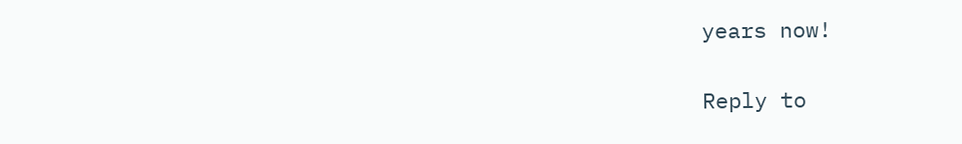years now!

Reply to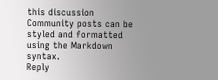this discussion
Community posts can be styled and formatted using the Markdown syntax.
Reply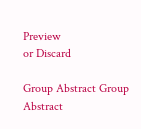Preview
or Discard

Group Abstract Group Abstract